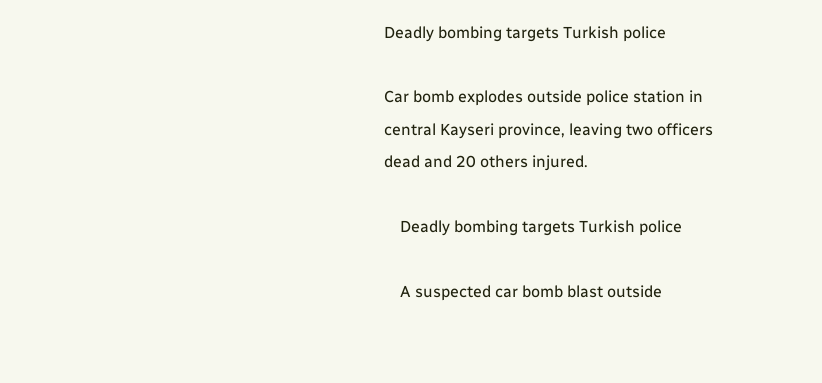Deadly bombing targets Turkish police

Car bomb explodes outside police station in central Kayseri province, leaving two officers dead and 20 others injured.

    Deadly bombing targets Turkish police

    A suspected car bomb blast outside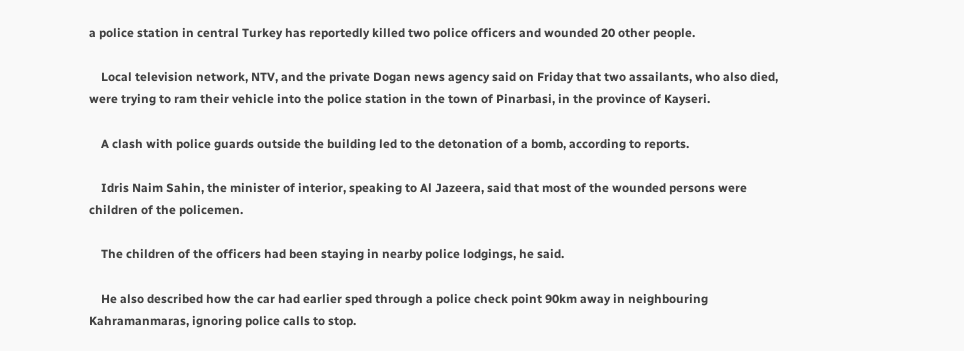a police station in central Turkey has reportedly killed two police officers and wounded 20 other people.

    Local television network, NTV, and the private Dogan news agency said on Friday that two assailants, who also died, were trying to ram their vehicle into the police station in the town of Pinarbasi, in the province of Kayseri.

    A clash with police guards outside the building led to the detonation of a bomb, according to reports.

    Idris Naim Sahin, the minister of interior, speaking to Al Jazeera, said that most of the wounded persons were children of the policemen.

    The children of the officers had been staying in nearby police lodgings, he said.

    He also described how the car had earlier sped through a police check point 90km away in neighbouring Kahramanmaras, ignoring police calls to stop.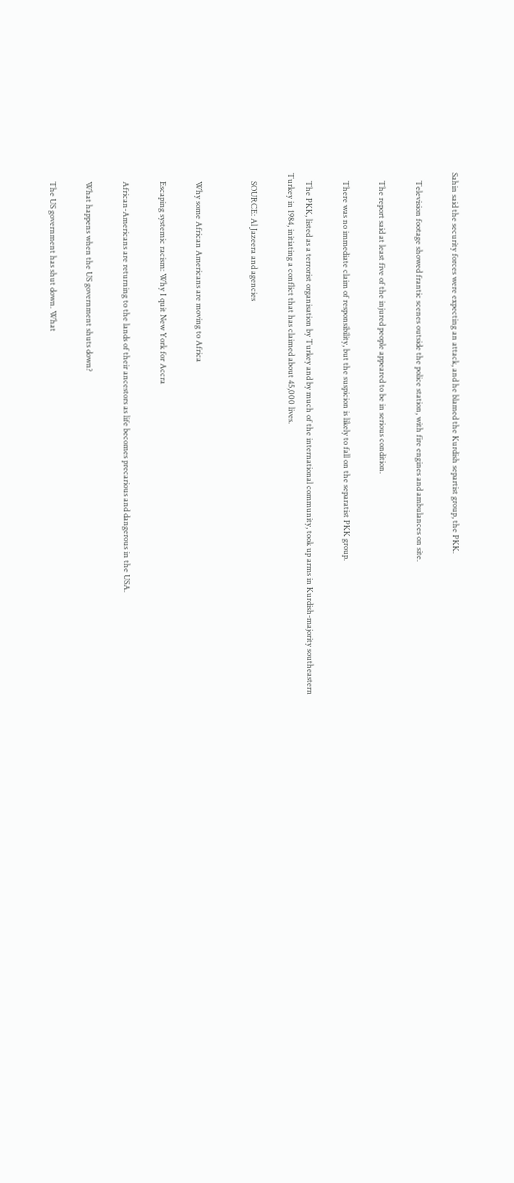Sahin said the security forces were expecting an attack, and he blamed the Kurdish separtist group, the PKK.

    Television footage showed frantic scenes outside the police station, with fire engines and ambulances on site.

    The report said at least five of the injured people appeared to be in serious condition.

    There was no immediate claim of responsibility, but the suspicion is likely to fall on the separatist PKK group.

    The PKK, listed as a terrorist organisation by Turkey and by much of the international community, took up arms in Kurdish-majority southeastern Turkey in 1984, initiating a conflict that has claimed about 45,000 lives.

    SOURCE: Al Jazeera and agencies


    Why some African Americans are moving to Africa

    Escaping systemic racism: Why I quit New York for Accra

    African-Americans are returning to the lands of their ancestors as life becomes precarious and dangerous in the USA.

    What happens when the US government shuts down?

    The US government has shut down. What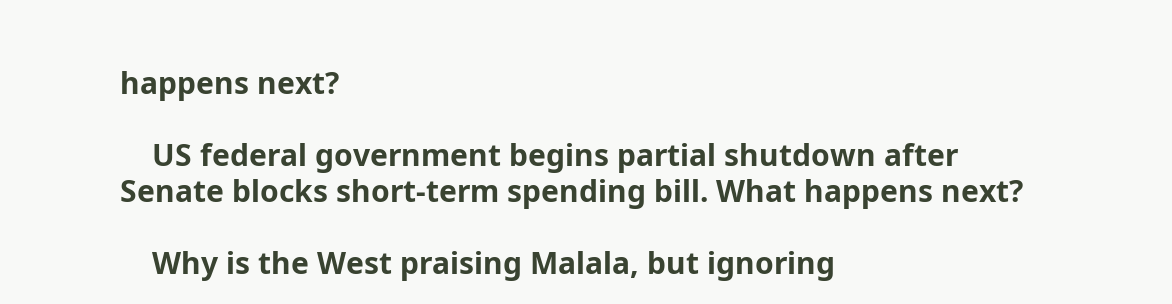happens next?

    US federal government begins partial shutdown after Senate blocks short-term spending bill. What happens next?

    Why is the West praising Malala, but ignoring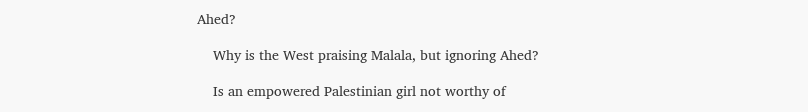Ahed?

    Why is the West praising Malala, but ignoring Ahed?

    Is an empowered Palestinian girl not worthy of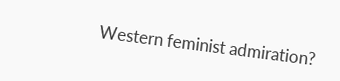Western feminist admiration?